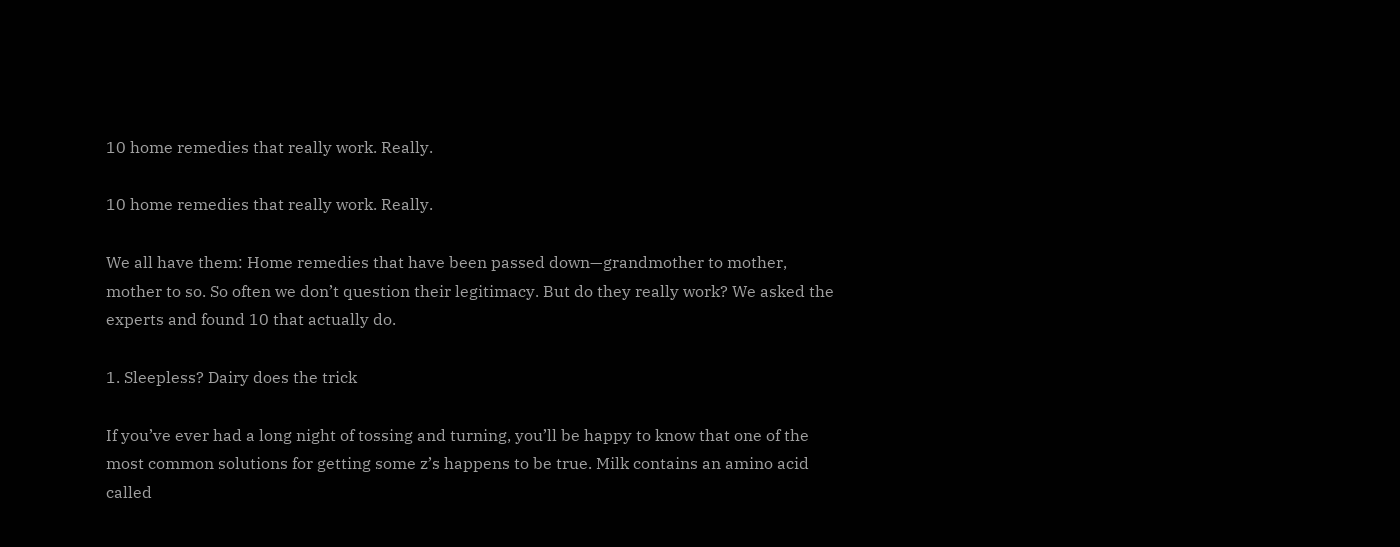10 home remedies that really work. Really.

10 home remedies that really work. Really.

We all have them: Home remedies that have been passed down—grandmother to mother, mother to so. So often we don’t question their legitimacy. But do they really work? We asked the experts and found 10 that actually do.

1. Sleepless? Dairy does the trick

If you’ve ever had a long night of tossing and turning, you’ll be happy to know that one of the most common solutions for getting some z’s happens to be true. Milk contains an amino acid called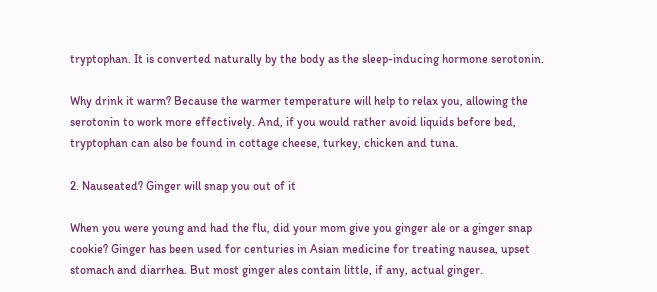tryptophan. It is converted naturally by the body as the sleep-inducing hormone serotonin.

Why drink it warm? Because the warmer temperature will help to relax you, allowing the serotonin to work more effectively. And, if you would rather avoid liquids before bed, tryptophan can also be found in cottage cheese, turkey, chicken and tuna.

2. Nauseated? Ginger will snap you out of it

When you were young and had the flu, did your mom give you ginger ale or a ginger snap cookie? Ginger has been used for centuries in Asian medicine for treating nausea, upset stomach and diarrhea. But most ginger ales contain little, if any, actual ginger.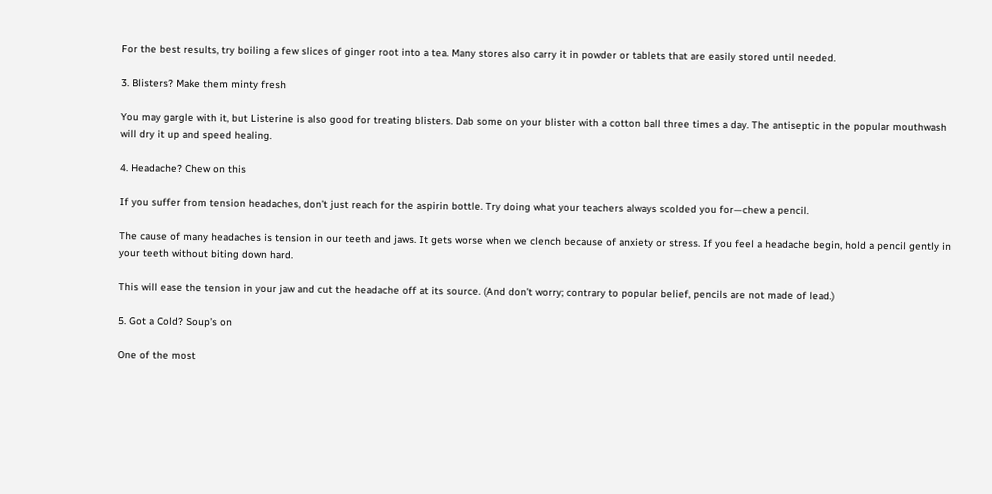For the best results, try boiling a few slices of ginger root into a tea. Many stores also carry it in powder or tablets that are easily stored until needed.

3. Blisters? Make them minty fresh

You may gargle with it, but Listerine is also good for treating blisters. Dab some on your blister with a cotton ball three times a day. The antiseptic in the popular mouthwash will dry it up and speed healing.

4. Headache? Chew on this

If you suffer from tension headaches, don’t just reach for the aspirin bottle. Try doing what your teachers always scolded you for—chew a pencil.

The cause of many headaches is tension in our teeth and jaws. It gets worse when we clench because of anxiety or stress. If you feel a headache begin, hold a pencil gently in your teeth without biting down hard.

This will ease the tension in your jaw and cut the headache off at its source. (And don’t worry; contrary to popular belief, pencils are not made of lead.)

5. Got a Cold? Soup’s on

One of the most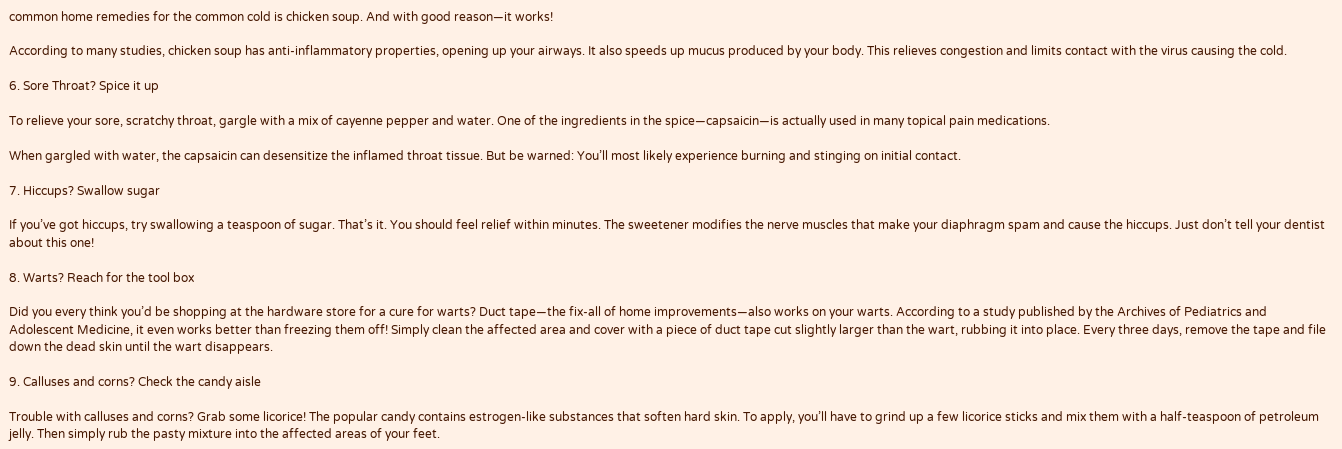common home remedies for the common cold is chicken soup. And with good reason—it works!

According to many studies, chicken soup has anti-inflammatory properties, opening up your airways. It also speeds up mucus produced by your body. This relieves congestion and limits contact with the virus causing the cold.

6. Sore Throat? Spice it up

To relieve your sore, scratchy throat, gargle with a mix of cayenne pepper and water. One of the ingredients in the spice—capsaicin—is actually used in many topical pain medications.

When gargled with water, the capsaicin can desensitize the inflamed throat tissue. But be warned: You’ll most likely experience burning and stinging on initial contact.

7. Hiccups? Swallow sugar

If you’ve got hiccups, try swallowing a teaspoon of sugar. That’s it. You should feel relief within minutes. The sweetener modifies the nerve muscles that make your diaphragm spam and cause the hiccups. Just don’t tell your dentist about this one!

8. Warts? Reach for the tool box

Did you every think you’d be shopping at the hardware store for a cure for warts? Duct tape—the fix-all of home improvements—also works on your warts. According to a study published by the Archives of Pediatrics and Adolescent Medicine, it even works better than freezing them off! Simply clean the affected area and cover with a piece of duct tape cut slightly larger than the wart, rubbing it into place. Every three days, remove the tape and file down the dead skin until the wart disappears.

9. Calluses and corns? Check the candy aisle

Trouble with calluses and corns? Grab some licorice! The popular candy contains estrogen-like substances that soften hard skin. To apply, you’ll have to grind up a few licorice sticks and mix them with a half-teaspoon of petroleum jelly. Then simply rub the pasty mixture into the affected areas of your feet.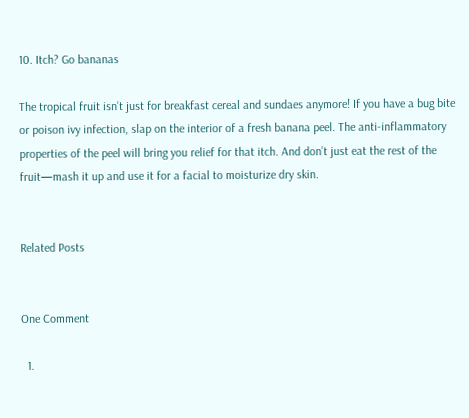10. Itch? Go bananas

The tropical fruit isn’t just for breakfast cereal and sundaes anymore! If you have a bug bite or poison ivy infection, slap on the interior of a fresh banana peel. The anti-inflammatory properties of the peel will bring you relief for that itch. And don’t just eat the rest of the fruit—mash it up and use it for a facial to moisturize dry skin.


Related Posts


One Comment

  1.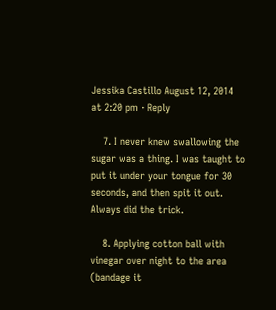Jessika Castillo August 12, 2014 at 2:20 pm · Reply

    7. I never knew swallowing the sugar was a thing. I was taught to put it under your tongue for 30 seconds, and then spit it out. Always did the trick.

    8. Applying cotton ball with vinegar over night to the area (bandage it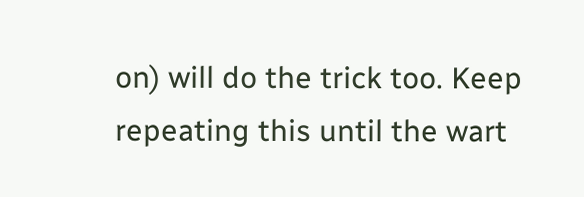on) will do the trick too. Keep repeating this until the wart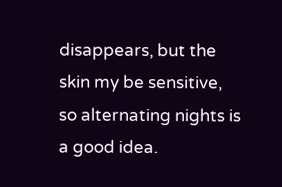disappears, but the skin my be sensitive, so alternating nights is a good idea.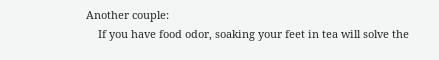Another couple:
    If you have food odor, soaking your feet in tea will solve the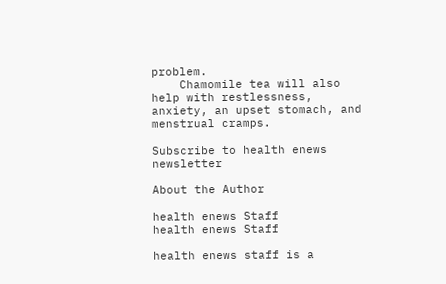problem.
    Chamomile tea will also help with restlessness, anxiety, an upset stomach, and menstrual cramps.

Subscribe to health enews newsletter

About the Author

health enews Staff
health enews Staff

health enews staff is a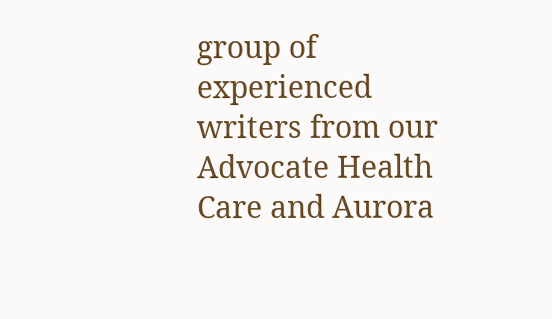group of experienced writers from our Advocate Health Care and Aurora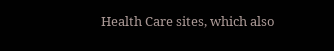Health Care sites, which also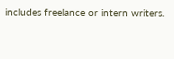includes freelance or intern writers.